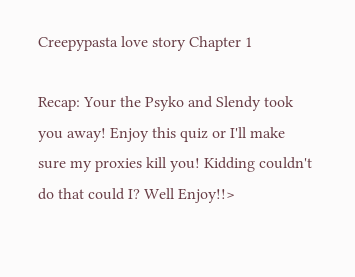Creepypasta love story Chapter 1

Recap: Your the Psyko and Slendy took you away! Enjoy this quiz or I'll make sure my proxies kill you! Kidding couldn't do that could I? Well Enjoy!!>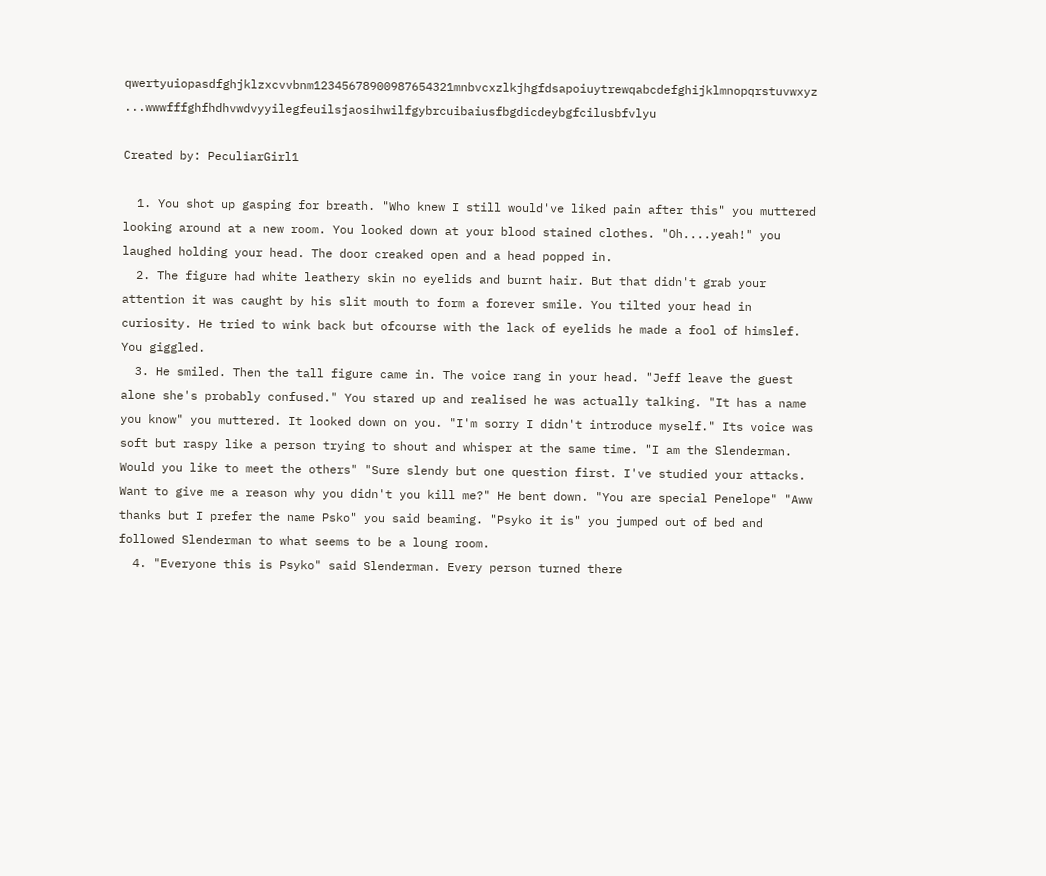qwertyuiopasdfghjklzxcvvbnm12345678900987654321mnbvcxzlkjhgfdsapoiuytrewqabcdefghijklmnopqrstuvwxyz ...wwwfffghfhdhvwdvyyilegfeuilsjaosihwilfgybrcuibaiusfbgdicdeybgfcilusbfvlyu

Created by: PeculiarGirl1

  1. You shot up gasping for breath. "Who knew I still would've liked pain after this" you muttered looking around at a new room. You looked down at your blood stained clothes. "Oh....yeah!" you laughed holding your head. The door creaked open and a head popped in.
  2. The figure had white leathery skin no eyelids and burnt hair. But that didn't grab your attention it was caught by his slit mouth to form a forever smile. You tilted your head in curiosity. He tried to wink back but ofcourse with the lack of eyelids he made a fool of himslef. You giggled.
  3. He smiled. Then the tall figure came in. The voice rang in your head. "Jeff leave the guest alone she's probably confused." You stared up and realised he was actually talking. "It has a name you know" you muttered. It looked down on you. "I'm sorry I didn't introduce myself." Its voice was soft but raspy like a person trying to shout and whisper at the same time. "I am the Slenderman. Would you like to meet the others" "Sure slendy but one question first. I've studied your attacks. Want to give me a reason why you didn't you kill me?" He bent down. "You are special Penelope" "Aww thanks but I prefer the name Psko" you said beaming. "Psyko it is" you jumped out of bed and followed Slenderman to what seems to be a loung room.
  4. "Everyone this is Psyko" said Slenderman. Every person turned there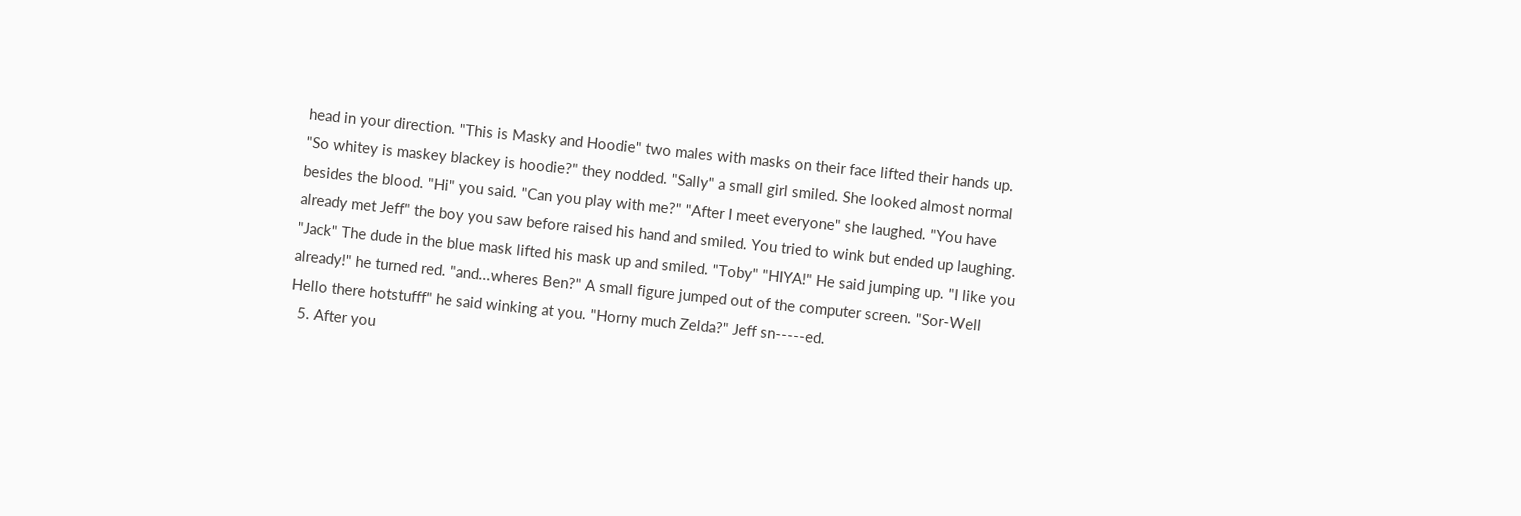head in your direction. "This is Masky and Hoodie" two males with masks on their face lifted their hands up. "So whitey is maskey blackey is hoodie?" they nodded. "Sally" a small girl smiled. She looked almost normal besides the blood. "Hi" you said. "Can you play with me?" "After I meet everyone" she laughed. "You have already met Jeff" the boy you saw before raised his hand and smiled. You tried to wink but ended up laughing. "Jack" The dude in the blue mask lifted his mask up and smiled. "Toby" "HIYA!" He said jumping up. "I like you already!" he turned red. "and...wheres Ben?" A small figure jumped out of the computer screen. "Sor-Well Hello there hotstufff" he said winking at you. "Horny much Zelda?" Jeff sn-----ed.
  5. After you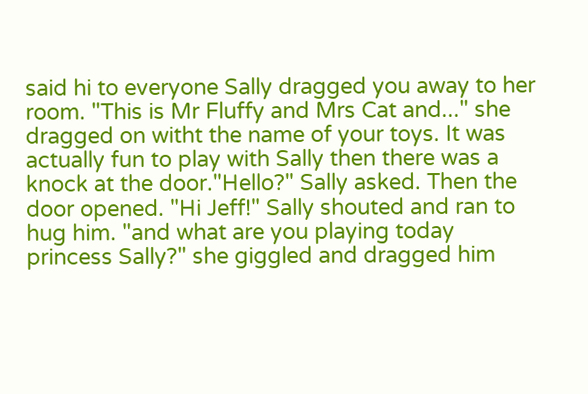said hi to everyone Sally dragged you away to her room. "This is Mr Fluffy and Mrs Cat and..." she dragged on witht the name of your toys. It was actually fun to play with Sally then there was a knock at the door."Hello?" Sally asked. Then the door opened. "Hi Jeff!" Sally shouted and ran to hug him. "and what are you playing today princess Sally?" she giggled and dragged him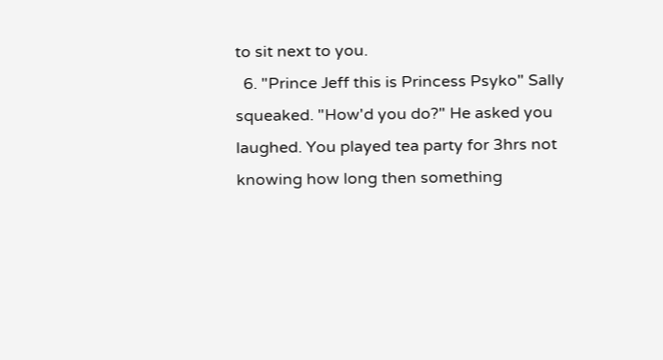to sit next to you.
  6. "Prince Jeff this is Princess Psyko" Sally squeaked. "How'd you do?" He asked you laughed. You played tea party for 3hrs not knowing how long then something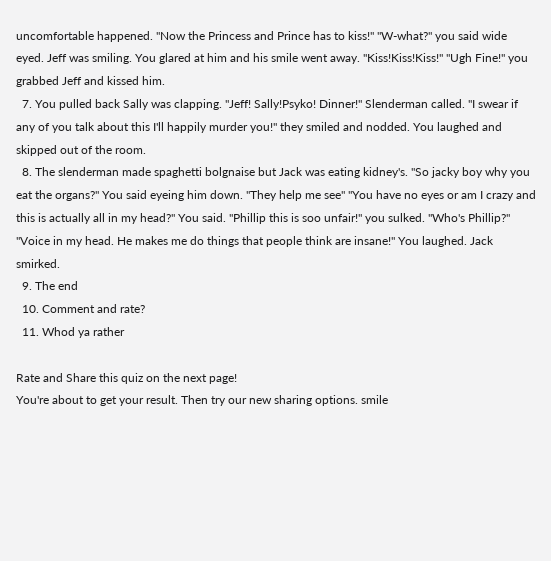uncomfortable happened. "Now the Princess and Prince has to kiss!" "W-what?" you said wide eyed. Jeff was smiling. You glared at him and his smile went away. "Kiss!Kiss!Kiss!" "Ugh Fine!" you grabbed Jeff and kissed him.
  7. You pulled back Sally was clapping. "Jeff! Sally!Psyko! Dinner!" Slenderman called. "I swear if any of you talk about this I'll happily murder you!" they smiled and nodded. You laughed and skipped out of the room.
  8. The slenderman made spaghetti bolgnaise but Jack was eating kidney's. "So jacky boy why you eat the organs?" You said eyeing him down. "They help me see" "You have no eyes or am I crazy and this is actually all in my head?" You said. "Phillip this is soo unfair!" you sulked. "Who's Phillip?" "Voice in my head. He makes me do things that people think are insane!" You laughed. Jack smirked.
  9. The end
  10. Comment and rate?
  11. Whod ya rather

Rate and Share this quiz on the next page!
You're about to get your result. Then try our new sharing options. smile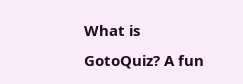What is GotoQuiz? A fun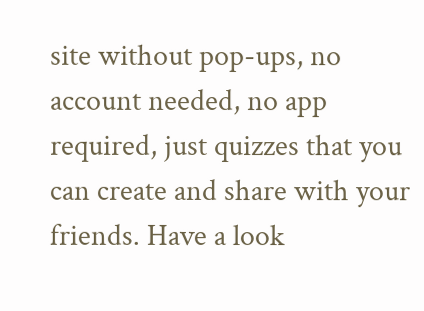site without pop-ups, no account needed, no app required, just quizzes that you can create and share with your friends. Have a look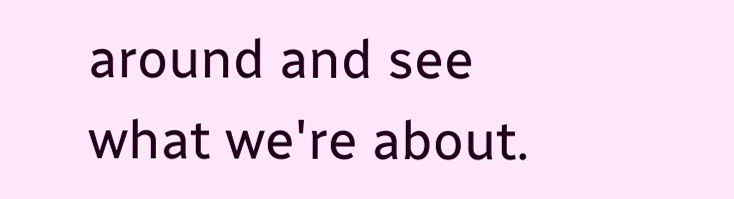around and see what we're about.